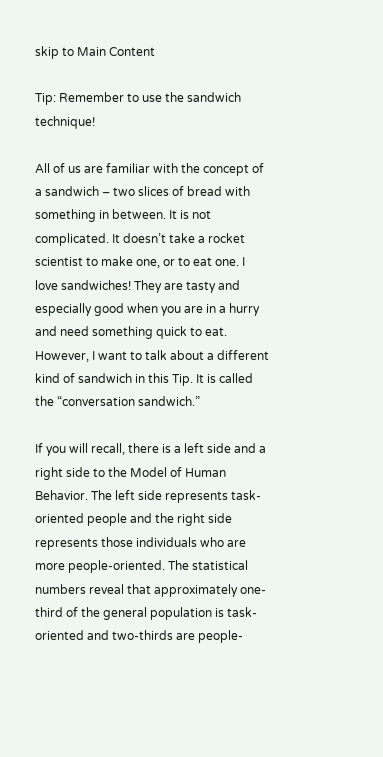skip to Main Content

Tip: Remember to use the sandwich technique!

All of us are familiar with the concept of a sandwich – two slices of bread with something in between. It is not complicated. It doesn’t take a rocket scientist to make one, or to eat one. I love sandwiches! They are tasty and especially good when you are in a hurry and need something quick to eat. However, I want to talk about a different kind of sandwich in this Tip. It is called the “conversation sandwich.”

If you will recall, there is a left side and a right side to the Model of Human Behavior. The left side represents task-oriented people and the right side represents those individuals who are more people-oriented. The statistical numbers reveal that approximately one-third of the general population is task-oriented and two-thirds are people-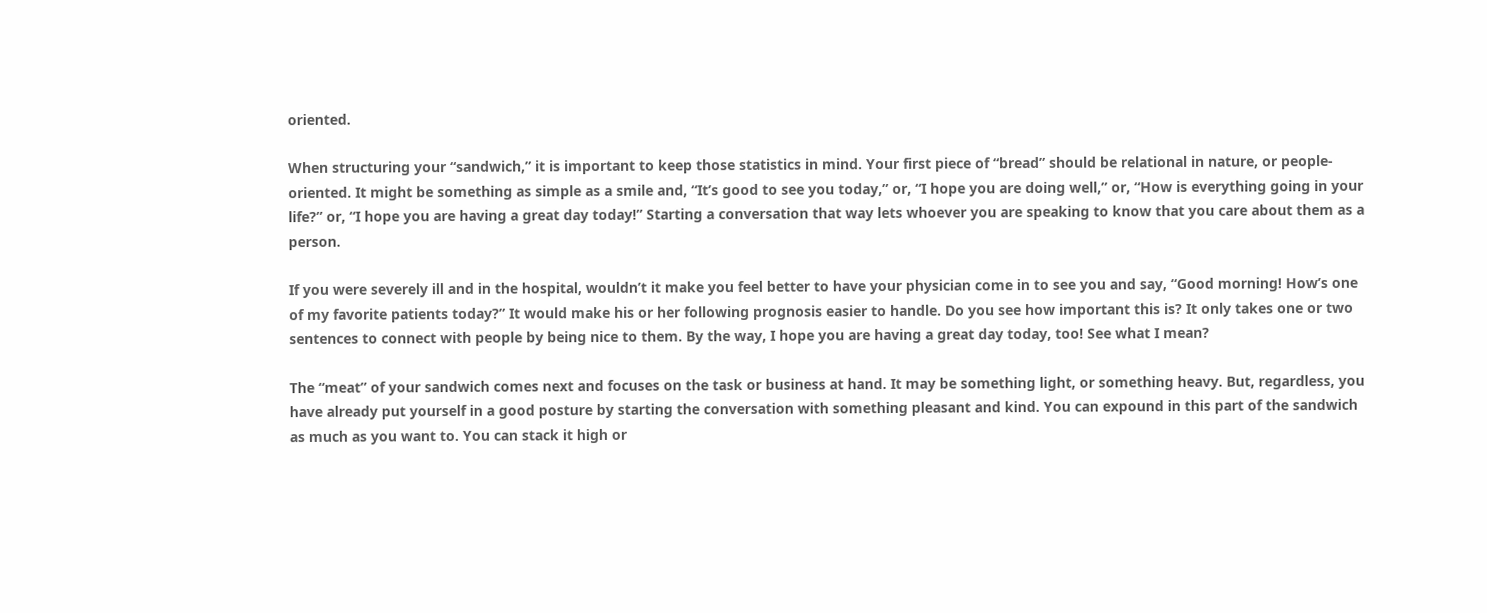oriented.

When structuring your “sandwich,” it is important to keep those statistics in mind. Your first piece of “bread” should be relational in nature, or people-oriented. It might be something as simple as a smile and, “It’s good to see you today,” or, “I hope you are doing well,” or, “How is everything going in your life?” or, “I hope you are having a great day today!” Starting a conversation that way lets whoever you are speaking to know that you care about them as a person.

If you were severely ill and in the hospital, wouldn’t it make you feel better to have your physician come in to see you and say, “Good morning! How’s one of my favorite patients today?” It would make his or her following prognosis easier to handle. Do you see how important this is? It only takes one or two sentences to connect with people by being nice to them. By the way, I hope you are having a great day today, too! See what I mean?

The “meat” of your sandwich comes next and focuses on the task or business at hand. It may be something light, or something heavy. But, regardless, you have already put yourself in a good posture by starting the conversation with something pleasant and kind. You can expound in this part of the sandwich as much as you want to. You can stack it high or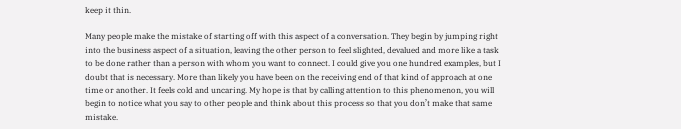keep it thin.

Many people make the mistake of starting off with this aspect of a conversation. They begin by jumping right into the business aspect of a situation, leaving the other person to feel slighted, devalued and more like a task to be done rather than a person with whom you want to connect. I could give you one hundred examples, but I doubt that is necessary. More than likely you have been on the receiving end of that kind of approach at one time or another. It feels cold and uncaring. My hope is that by calling attention to this phenomenon, you will begin to notice what you say to other people and think about this process so that you don’t make that same mistake.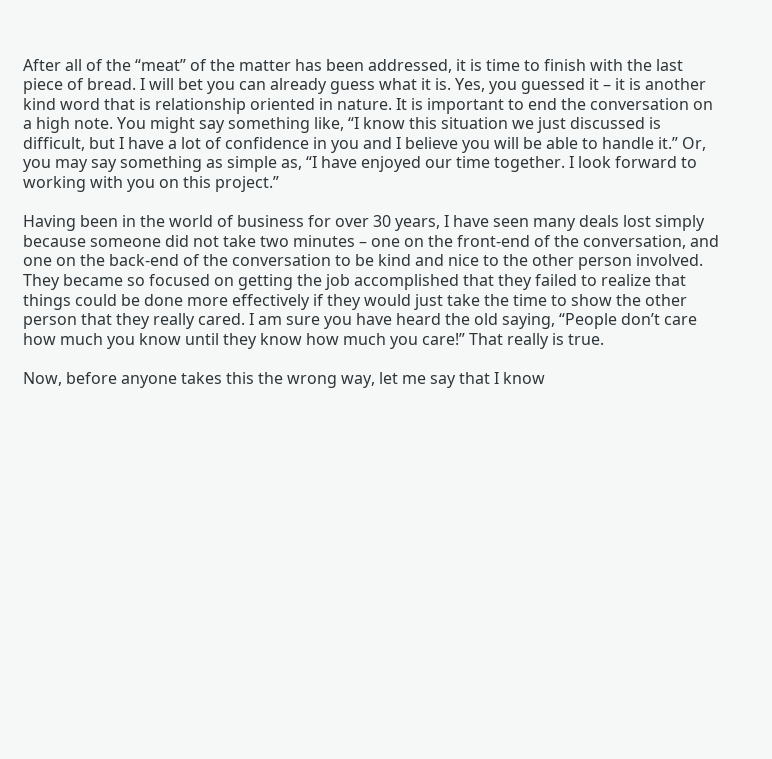After all of the “meat” of the matter has been addressed, it is time to finish with the last piece of bread. I will bet you can already guess what it is. Yes, you guessed it – it is another kind word that is relationship oriented in nature. It is important to end the conversation on a high note. You might say something like, “I know this situation we just discussed is difficult, but I have a lot of confidence in you and I believe you will be able to handle it.” Or, you may say something as simple as, “I have enjoyed our time together. I look forward to working with you on this project.”

Having been in the world of business for over 30 years, I have seen many deals lost simply because someone did not take two minutes – one on the front-end of the conversation, and one on the back-end of the conversation to be kind and nice to the other person involved. They became so focused on getting the job accomplished that they failed to realize that things could be done more effectively if they would just take the time to show the other person that they really cared. I am sure you have heard the old saying, “People don’t care how much you know until they know how much you care!” That really is true.

Now, before anyone takes this the wrong way, let me say that I know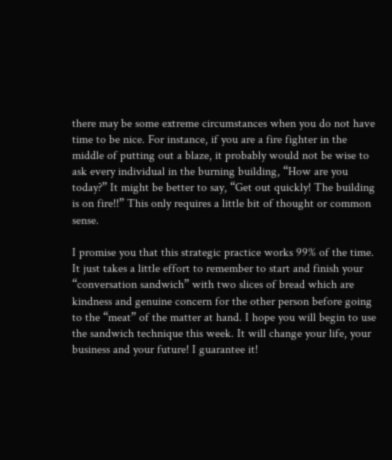there may be some extreme circumstances when you do not have time to be nice. For instance, if you are a fire fighter in the middle of putting out a blaze, it probably would not be wise to ask every individual in the burning building, “How are you today?” It might be better to say, “Get out quickly! The building is on fire!!” This only requires a little bit of thought or common sense.

I promise you that this strategic practice works 99% of the time. It just takes a little effort to remember to start and finish your “conversation sandwich” with two slices of bread which are kindness and genuine concern for the other person before going to the “meat” of the matter at hand. I hope you will begin to use the sandwich technique this week. It will change your life, your business and your future! I guarantee it!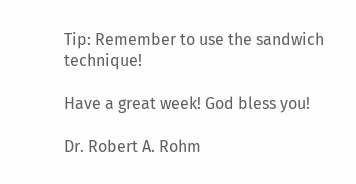Tip: Remember to use the sandwich technique!

Have a great week! God bless you!

Dr. Robert A. Rohm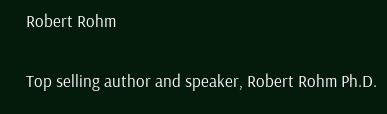Robert Rohm

Top selling author and speaker, Robert Rohm Ph.D.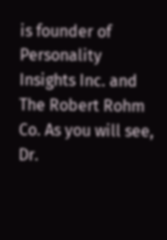is founder of Personality Insights Inc. and The Robert Rohm Co. As you will see, Dr.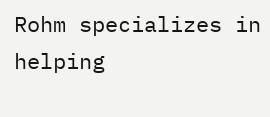Rohm specializes in helping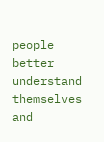people better understand themselves and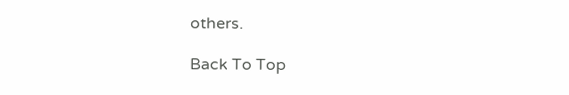others.

Back To Top